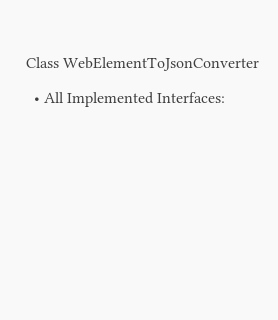Class WebElementToJsonConverter

  • All Implemented Interfaces: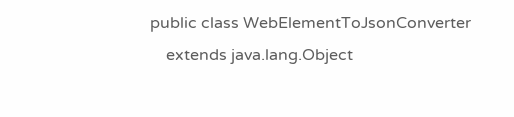public class WebElementToJsonConverter
    extends java.lang.Object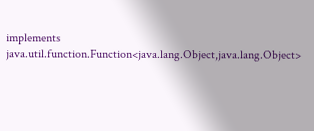implements java.util.function.Function<java.lang.Object,java.lang.Object>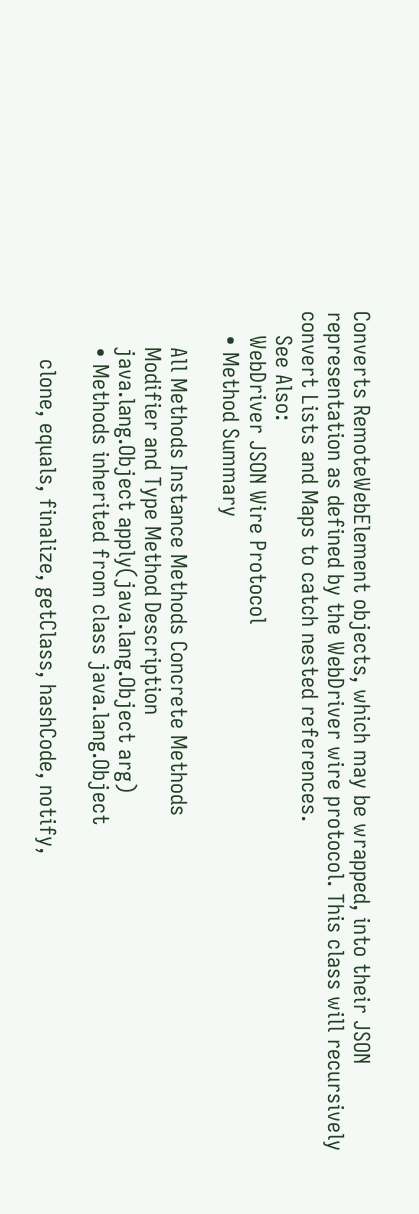Converts RemoteWebElement objects, which may be wrapped, into their JSON representation as defined by the WebDriver wire protocol. This class will recursively convert Lists and Maps to catch nested references.
    See Also:
    WebDriver JSON Wire Protocol
    • Method Summary

      All Methods Instance Methods Concrete Methods
      Modifier and Type Method Description
      java.lang.Object apply(java.lang.Object arg)
      • Methods inherited from class java.lang.Object

        clone, equals, finalize, getClass, hashCode, notify,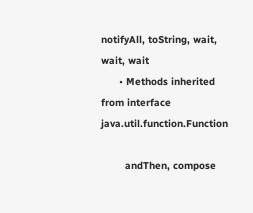notifyAll, toString, wait, wait, wait
      • Methods inherited from interface java.util.function.Function

        andThen, compose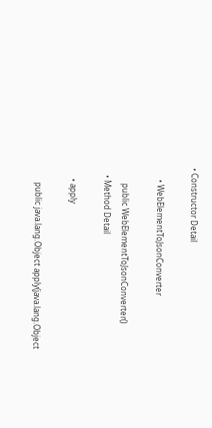• Constructor Detail

      • WebElementToJsonConverter

        public WebElementToJsonConverter()
    • Method Detail

      • apply

        public java.lang.Object apply(java.lang.Object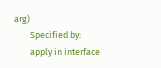arg)
        Specified by:
        apply in interface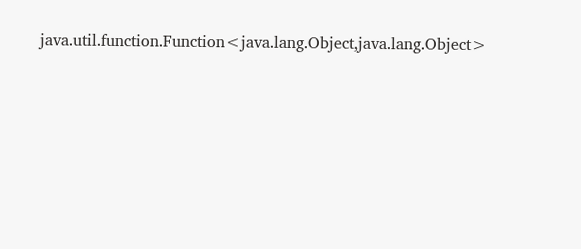java.util.function.Function<java.lang.Object,java.lang.Object>